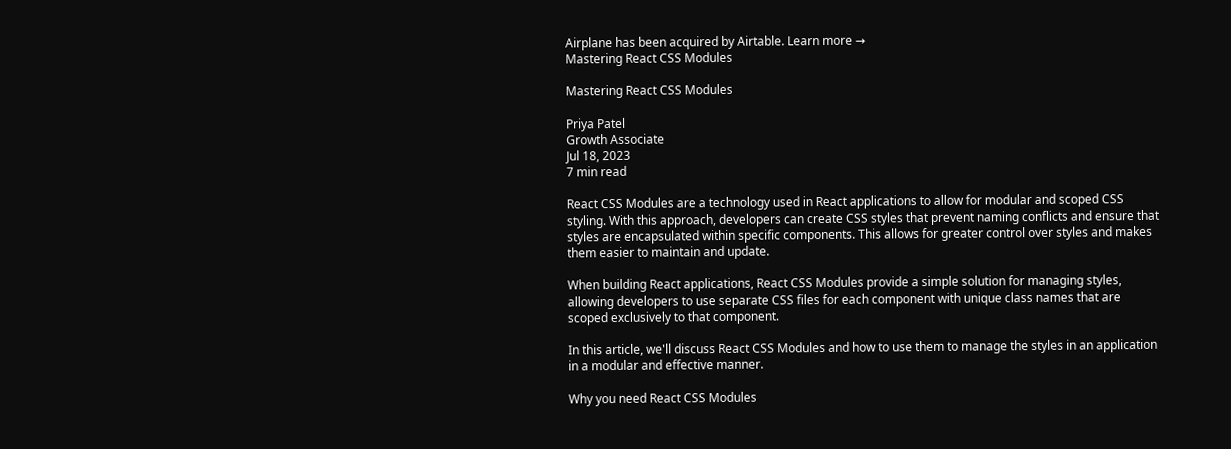Airplane has been acquired by Airtable. Learn more →
Mastering React CSS Modules

Mastering React CSS Modules

Priya Patel
Growth Associate
Jul 18, 2023
7 min read

React CSS Modules are a technology used in React applications to allow for modular and scoped CSS styling. With this approach, developers can create CSS styles that prevent naming conflicts and ensure that styles are encapsulated within specific components. This allows for greater control over styles and makes them easier to maintain and update.

When building React applications, React CSS Modules provide a simple solution for managing styles, allowing developers to use separate CSS files for each component with unique class names that are scoped exclusively to that component.

In this article, we'll discuss React CSS Modules and how to use them to manage the styles in an application in a modular and effective manner.

Why you need React CSS Modules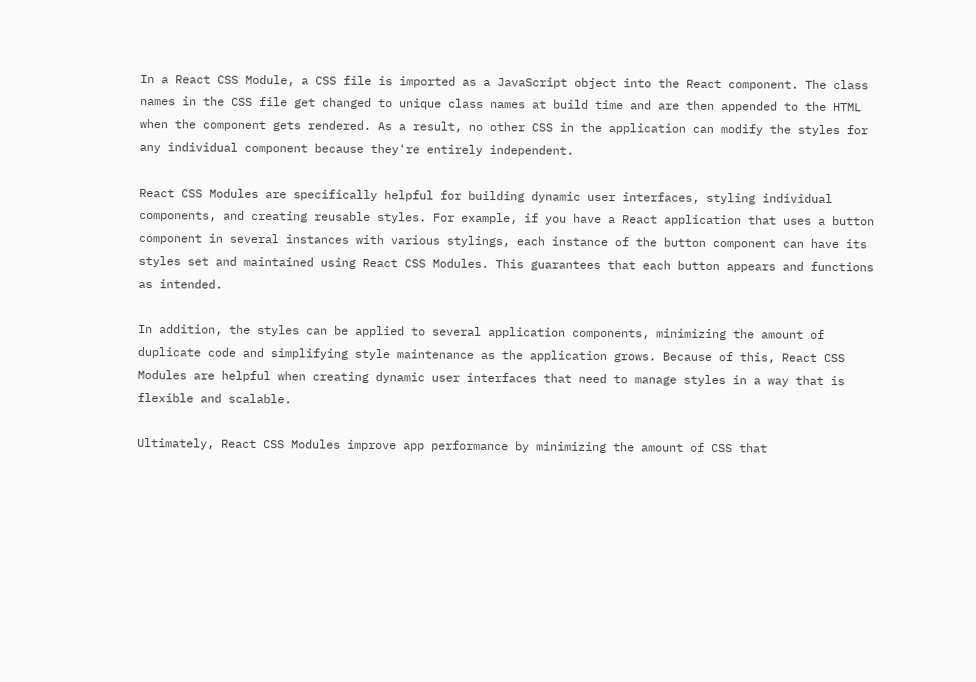In a React CSS Module, a CSS file is imported as a JavaScript object into the React component. The class names in the CSS file get changed to unique class names at build time and are then appended to the HTML when the component gets rendered. As a result, no other CSS in the application can modify the styles for any individual component because they're entirely independent.

React CSS Modules are specifically helpful for building dynamic user interfaces, styling individual components, and creating reusable styles. For example, if you have a React application that uses a button component in several instances with various stylings, each instance of the button component can have its styles set and maintained using React CSS Modules. This guarantees that each button appears and functions as intended.

In addition, the styles can be applied to several application components, minimizing the amount of duplicate code and simplifying style maintenance as the application grows. Because of this, React CSS Modules are helpful when creating dynamic user interfaces that need to manage styles in a way that is flexible and scalable.

Ultimately, React CSS Modules improve app performance by minimizing the amount of CSS that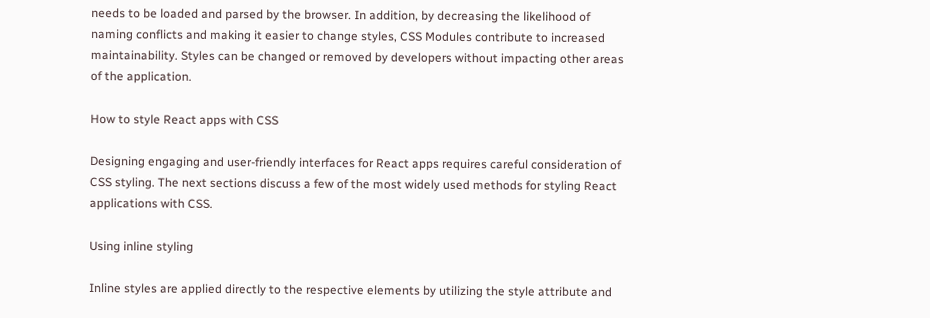needs to be loaded and parsed by the browser. In addition, by decreasing the likelihood of naming conflicts and making it easier to change styles, CSS Modules contribute to increased maintainability. Styles can be changed or removed by developers without impacting other areas of the application.

How to style React apps with CSS

Designing engaging and user-friendly interfaces for React apps requires careful consideration of CSS styling. The next sections discuss a few of the most widely used methods for styling React applications with CSS.

Using inline styling

Inline styles are applied directly to the respective elements by utilizing the style attribute and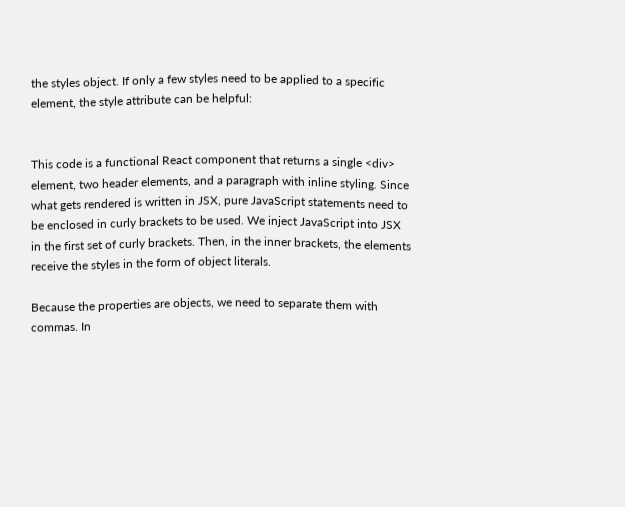the styles object. If only a few styles need to be applied to a specific element, the style attribute can be helpful:


This code is a functional React component that returns a single <div> element, two header elements, and a paragraph with inline styling. Since what gets rendered is written in JSX, pure JavaScript statements need to be enclosed in curly brackets to be used. We inject JavaScript into JSX in the first set of curly brackets. Then, in the inner brackets, the elements receive the styles in the form of object literals.

Because the properties are objects, we need to separate them with commas. In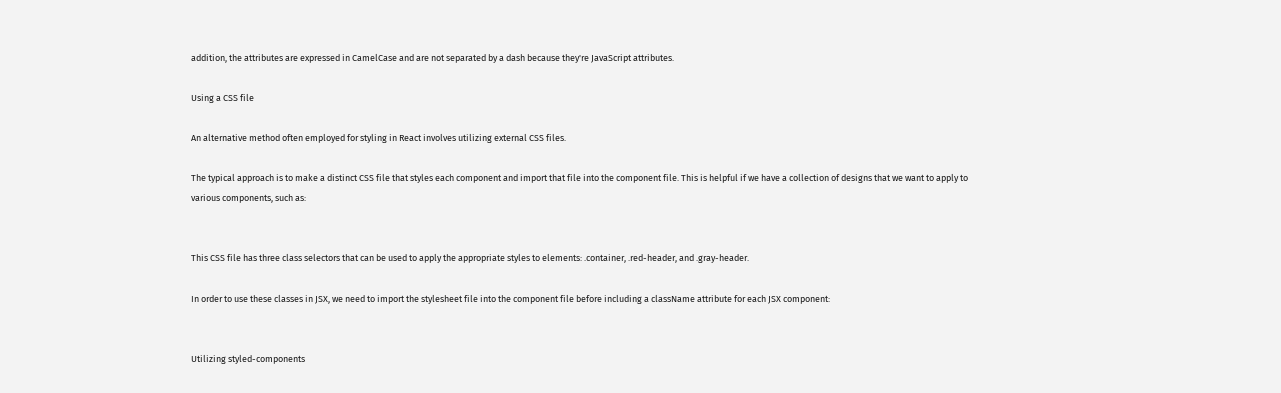addition, the attributes are expressed in CamelCase and are not separated by a dash because they're JavaScript attributes.

Using a CSS file

An alternative method often employed for styling in React involves utilizing external CSS files.

The typical approach is to make a distinct CSS file that styles each component and import that file into the component file. This is helpful if we have a collection of designs that we want to apply to various components, such as:


This CSS file has three class selectors that can be used to apply the appropriate styles to elements: .container, .red-header, and .gray-header.

In order to use these classes in JSX, we need to import the stylesheet file into the component file before including a className attribute for each JSX component:


Utilizing styled-components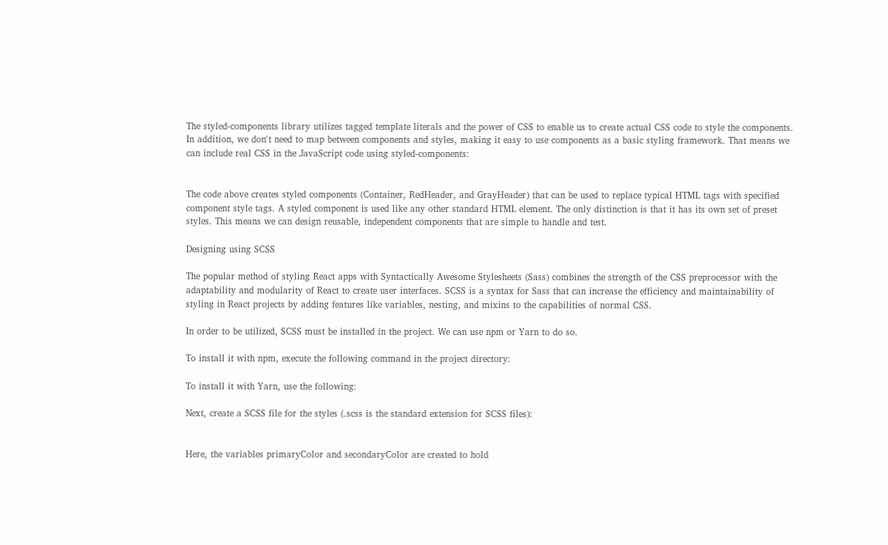The styled-components library utilizes tagged template literals and the power of CSS to enable us to create actual CSS code to style the components. In addition, we don't need to map between components and styles, making it easy to use components as a basic styling framework. That means we can include real CSS in the JavaScript code using styled-components:


The code above creates styled components (Container, RedHeader, and GrayHeader) that can be used to replace typical HTML tags with specified component style tags. A styled component is used like any other standard HTML element. The only distinction is that it has its own set of preset styles. This means we can design reusable, independent components that are simple to handle and test.

Designing using SCSS

The popular method of styling React apps with Syntactically Awesome Stylesheets (Sass) combines the strength of the CSS preprocessor with the adaptability and modularity of React to create user interfaces. SCSS is a syntax for Sass that can increase the efficiency and maintainability of styling in React projects by adding features like variables, nesting, and mixins to the capabilities of normal CSS.

In order to be utilized, SCSS must be installed in the project. We can use npm or Yarn to do so.

To install it with npm, execute the following command in the project directory:

To install it with Yarn, use the following:

Next, create a SCSS file for the styles (.scss is the standard extension for SCSS files):


Here, the variables primaryColor and secondaryColor are created to hold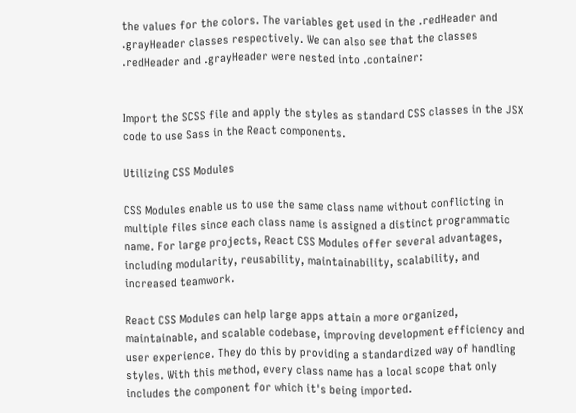the values for the colors. The variables get used in the .redHeader and .grayHeader classes respectively. We can also see that the classes .redHeader and .grayHeader were nested into .container:


Import the SCSS file and apply the styles as standard CSS classes in the JSX code to use Sass in the React components.

Utilizing CSS Modules

CSS Modules enable us to use the same class name without conflicting in multiple files since each class name is assigned a distinct programmatic name. For large projects, React CSS Modules offer several advantages, including modularity, reusability, maintainability, scalability, and increased teamwork.

React CSS Modules can help large apps attain a more organized, maintainable, and scalable codebase, improving development efficiency and user experience. They do this by providing a standardized way of handling styles. With this method, every class name has a local scope that only includes the component for which it's being imported.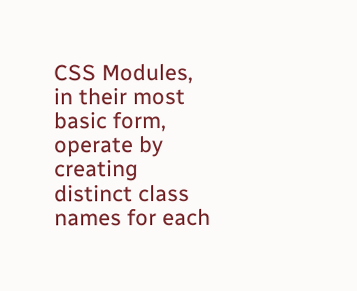CSS Modules, in their most basic form, operate by creating distinct class names for each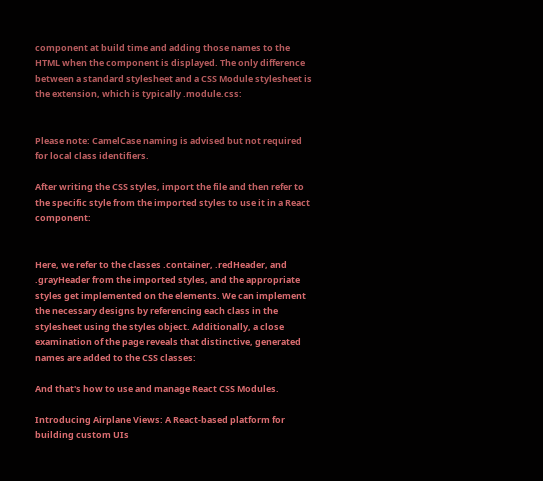component at build time and adding those names to the HTML when the component is displayed. The only difference between a standard stylesheet and a CSS Module stylesheet is the extension, which is typically .module.css:


Please note: CamelCase naming is advised but not required for local class identifiers.

After writing the CSS styles, import the file and then refer to the specific style from the imported styles to use it in a React component:


Here, we refer to the classes .container, .redHeader, and .grayHeader from the imported styles, and the appropriate styles get implemented on the elements. We can implement the necessary designs by referencing each class in the stylesheet using the styles object. Additionally, a close examination of the page reveals that distinctive, generated names are added to the CSS classes:

And that's how to use and manage React CSS Modules.

Introducing Airplane Views: A React-based platform for building custom UIs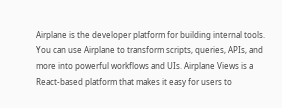Airplane is the developer platform for building internal tools. You can use Airplane to transform scripts, queries, APIs, and more into powerful workflows and UIs. Airplane Views is a React-based platform that makes it easy for users to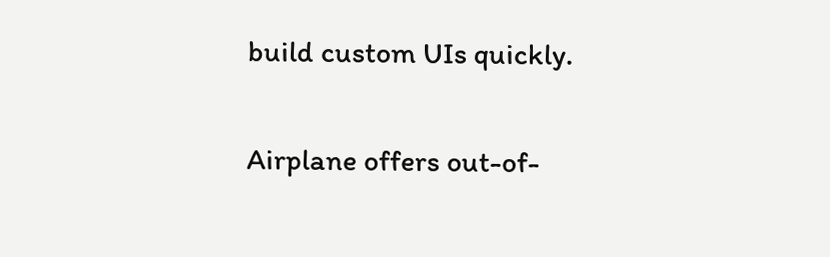build custom UIs quickly.

Airplane offers out-of-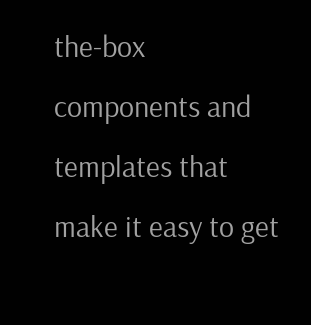the-box components and templates that make it easy to get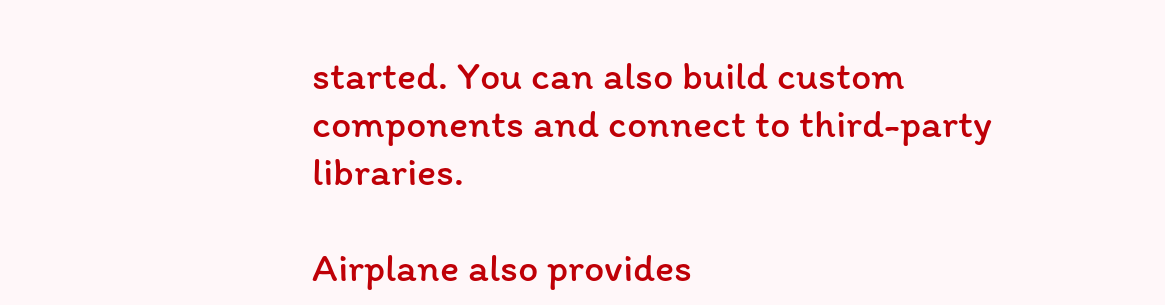started. You can also build custom components and connect to third-party libraries.

Airplane also provides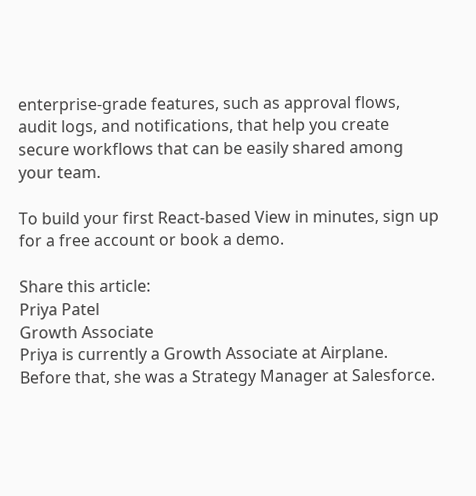enterprise-grade features, such as approval flows, audit logs, and notifications, that help you create secure workflows that can be easily shared among your team.

To build your first React-based View in minutes, sign up for a free account or book a demo.

Share this article:
Priya Patel
Growth Associate
Priya is currently a Growth Associate at Airplane. Before that, she was a Strategy Manager at Salesforce.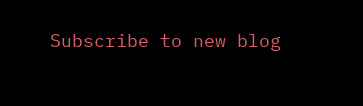Subscribe to new blog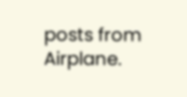posts from Airplane.